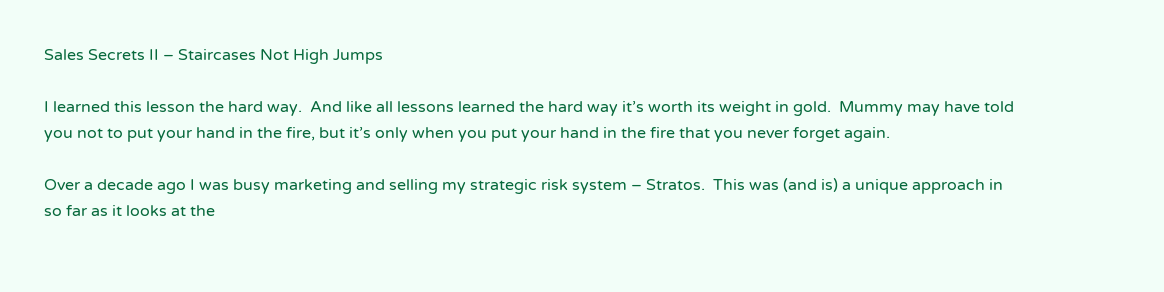Sales Secrets II – Staircases Not High Jumps

I learned this lesson the hard way.  And like all lessons learned the hard way it’s worth its weight in gold.  Mummy may have told you not to put your hand in the fire, but it’s only when you put your hand in the fire that you never forget again.

Over a decade ago I was busy marketing and selling my strategic risk system – Stratos.  This was (and is) a unique approach in so far as it looks at the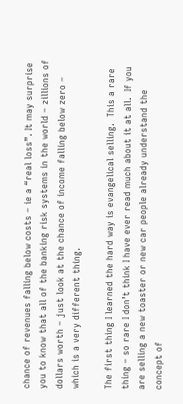chance of revenues falling below costs – ie a “real loss”. It may surprise you to know that all of the banking risk systems in the world – zillions of dollars worth – just look at the chance of income falling below zero – which is a very different thing.

The first thing I learned the hard way is evangelical selling.  This a rare thing – so rare I don’t think I have ever read much about it at all.  If you are selling a new toaster or new car people already understand the concept of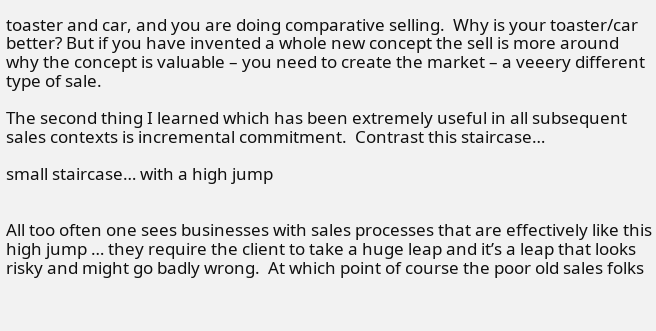toaster and car, and you are doing comparative selling.  Why is your toaster/car better? But if you have invented a whole new concept the sell is more around why the concept is valuable – you need to create the market – a veeery different type of sale.

The second thing I learned which has been extremely useful in all subsequent sales contexts is incremental commitment.  Contrast this staircase…

small staircase… with a high jump


All too often one sees businesses with sales processes that are effectively like this high jump … they require the client to take a huge leap and it’s a leap that looks risky and might go badly wrong.  At which point of course the poor old sales folks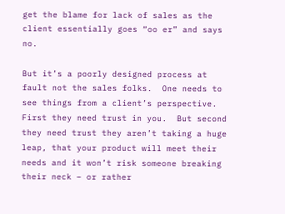get the blame for lack of sales as the client essentially goes “oo er” and says no.

But it’s a poorly designed process at fault not the sales folks.  One needs to see things from a client’s perspective.  First they need trust in you.  But second they need trust they aren’t taking a huge leap, that your product will meet their needs and it won’t risk someone breaking their neck – or rather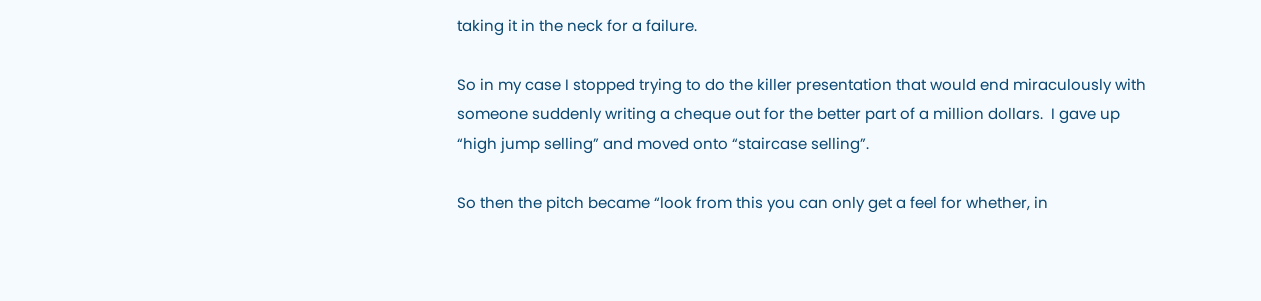taking it in the neck for a failure.

So in my case I stopped trying to do the killer presentation that would end miraculously with someone suddenly writing a cheque out for the better part of a million dollars.  I gave up “high jump selling” and moved onto “staircase selling”.

So then the pitch became “look from this you can only get a feel for whether, in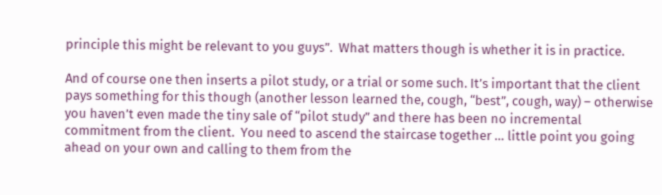principle this might be relevant to you guys”.  What matters though is whether it is in practice.

And of course one then inserts a pilot study, or a trial or some such. It’s important that the client pays something for this though (another lesson learned the, cough, “best”, cough, way) – otherwise you haven’t even made the tiny sale of “pilot study” and there has been no incremental commitment from the client.  You need to ascend the staircase together … little point you going ahead on your own and calling to them from the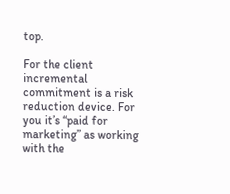top.

For the client incremental commitment is a risk reduction device. For you it’s “paid for marketing” as working with the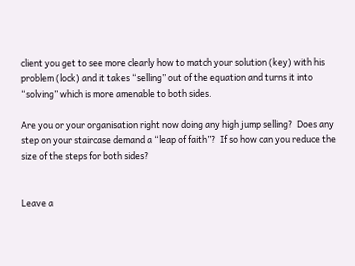client you get to see more clearly how to match your solution (key) with his problem (lock) and it takes “selling” out of the equation and turns it into “solving” which is more amenable to both sides.

Are you or your organisation right now doing any high jump selling?  Does any step on your staircase demand a “leap of faith”?  If so how can you reduce the size of the steps for both sides?


Leave a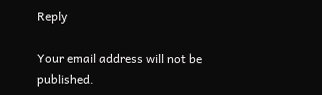Reply

Your email address will not be published.